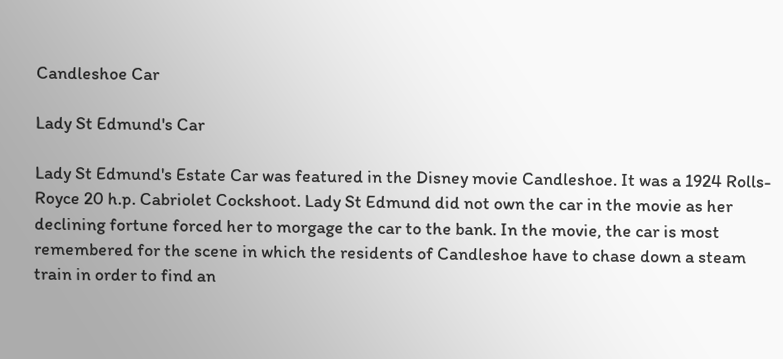Candleshoe Car

Lady St Edmund's Car

Lady St Edmund's Estate Car was featured in the Disney movie Candleshoe. It was a 1924 Rolls-Royce 20 h.p. Cabriolet Cockshoot. Lady St Edmund did not own the car in the movie as her declining fortune forced her to morgage the car to the bank. In the movie, the car is most remembered for the scene in which the residents of Candleshoe have to chase down a steam train in order to find an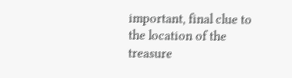important, final clue to the location of the treasure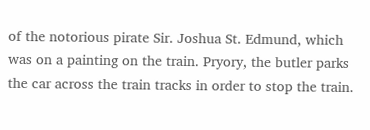of the notorious pirate Sir. Joshua St. Edmund, which was on a painting on the train. Pryory, the butler parks the car across the train tracks in order to stop the train.